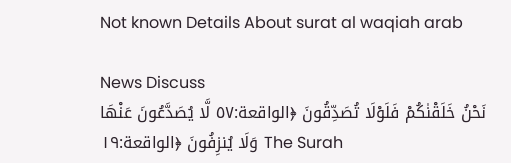Not known Details About surat al waqiah arab

News Discuss
نَحْنُ خَلَقْنٰكُمْ فَلَوْلَا تُصَدِّقُونَ ﴿الواقعة:٥٧ لَّا يُصَدَّعُونَ عَنْهَا وَلَا يُنزِفُونَ ﴿الواقعة:١٩ The Surah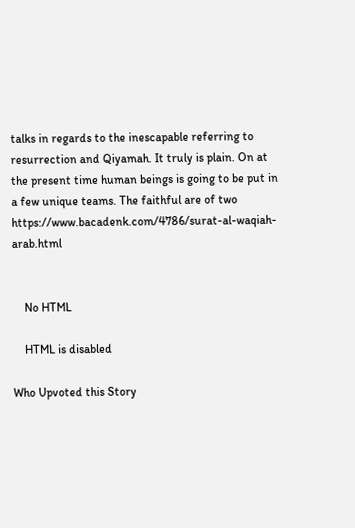talks in regards to the inescapable referring to resurrection and Qiyamah. It truly is plain. On at the present time human beings is going to be put in a few unique teams. The faithful are of two https://www.bacadenk.com/4786/surat-al-waqiah-arab.html


    No HTML

    HTML is disabled

Who Upvoted this Story